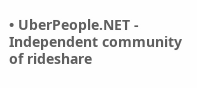• UberPeople.NET - Independent community of rideshare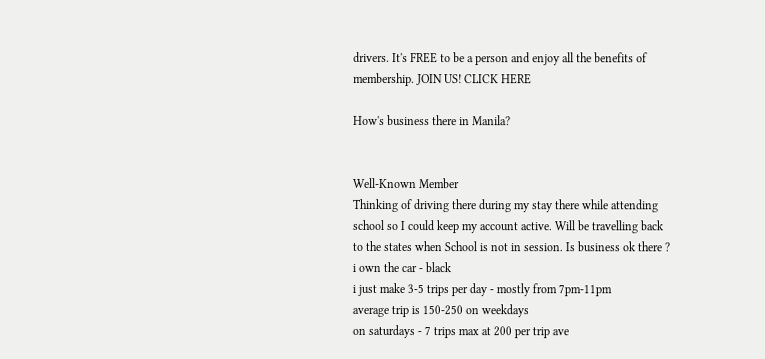drivers. It's FREE to be a person and enjoy all the benefits of membership. JOIN US! CLICK HERE

How's business there in Manila?


Well-Known Member
Thinking of driving there during my stay there while attending school so I could keep my account active. Will be travelling back to the states when School is not in session. Is business ok there ?
i own the car - black
i just make 3-5 trips per day - mostly from 7pm-11pm
average trip is 150-250 on weekdays
on saturdays - 7 trips max at 200 per trip ave